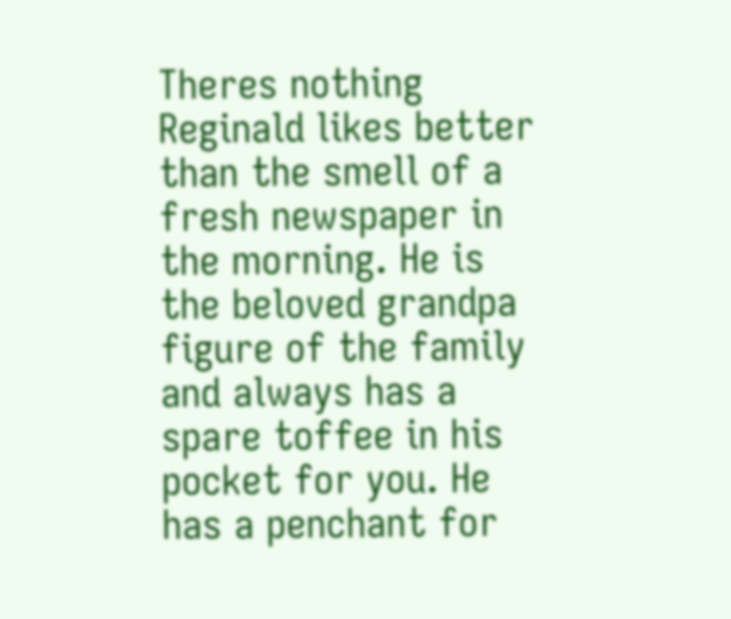Theres nothing Reginald likes better than the smell of a fresh newspaper in the morning. He is the beloved grandpa figure of the family and always has a spare toffee in his pocket for you. He has a penchant for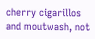cherry cigarillos and moutwash, not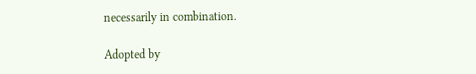necessarily in combination.

Adopted by